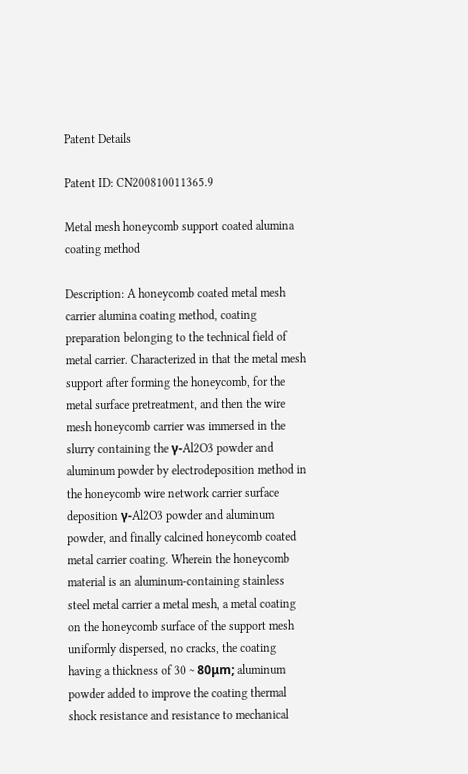Patent Details

Patent ID: CN200810011365.9

Metal mesh honeycomb support coated alumina coating method

Description: A honeycomb coated metal mesh carrier alumina coating method, coating preparation belonging to the technical field of metal carrier. Characterized in that the metal mesh support after forming the honeycomb, for the metal surface pretreatment, and then the wire mesh honeycomb carrier was immersed in the slurry containing the γ-Al2O3 powder and aluminum powder by electrodeposition method in the honeycomb wire network carrier surface deposition γ-Al2O3 powder and aluminum powder, and finally calcined honeycomb coated metal carrier coating. Wherein the honeycomb material is an aluminum-containing stainless steel metal carrier a metal mesh, a metal coating on the honeycomb surface of the support mesh uniformly dispersed, no cracks, the coating having a thickness of 30 ~ 80μm; aluminum powder added to improve the coating thermal shock resistance and resistance to mechanical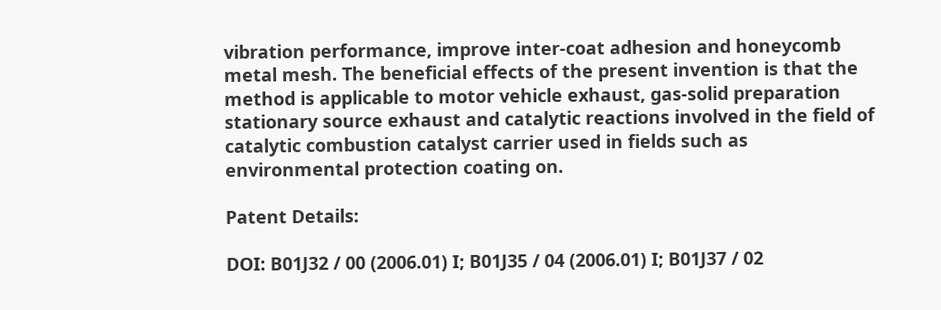vibration performance, improve inter-coat adhesion and honeycomb metal mesh. The beneficial effects of the present invention is that the method is applicable to motor vehicle exhaust, gas-solid preparation stationary source exhaust and catalytic reactions involved in the field of catalytic combustion catalyst carrier used in fields such as environmental protection coating on.

Patent Details:

DOI: B01J32 / 00 (2006.01) I; B01J35 / 04 (2006.01) I; B01J37 / 02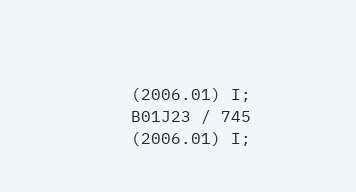(2006.01) I; B01J23 / 745 (2006.01) I;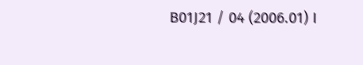B01J21 / 04 (2006.01) I